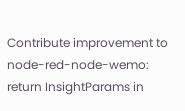Contribute improvement to node-red-node-wemo: return InsightParams in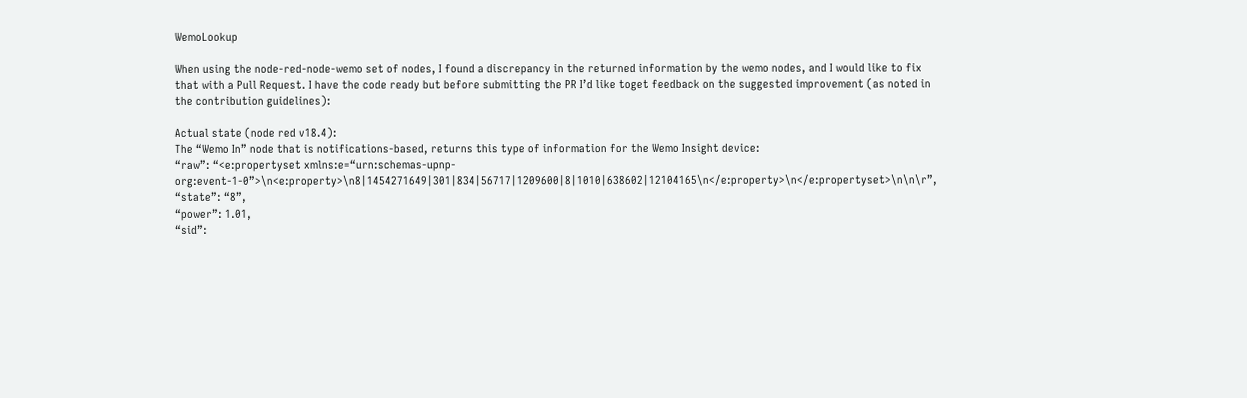WemoLookup

When using the node-red-node-wemo set of nodes, I found a discrepancy in the returned information by the wemo nodes, and I would like to fix that with a Pull Request. I have the code ready but before submitting the PR I’d like toget feedback on the suggested improvement (as noted in the contribution guidelines):

Actual state (node red v18.4):
The “Wemo In” node that is notifications-based, returns this type of information for the Wemo Insight device:
“raw”: “<e:propertyset xmlns:e=“urn:schemas-upnp-org:event-1-0”>\n<e:property>\n8|1454271649|301|834|56717|1209600|8|1010|638602|12104165\n</e:property>\n</e:propertyset>\n\n\r”,
“state”: “8”,
“power”: 1.01,
“sid”: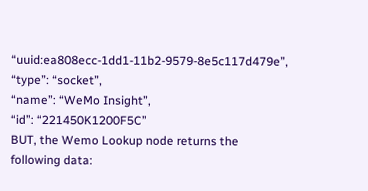“uuid:ea808ecc-1dd1-11b2-9579-8e5c117d479e”,
“type”: “socket”,
“name”: “WeMo Insight”,
“id”: “221450K1200F5C”
BUT, the Wemo Lookup node returns the following data: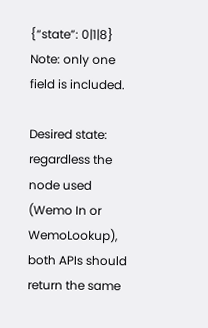{“state”: 0|1|8}
Note: only one field is included.

Desired state: regardless the node used (Wemo In or WemoLookup), both APIs should return the same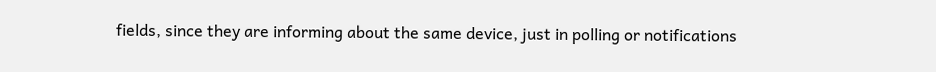fields, since they are informing about the same device, just in polling or notifications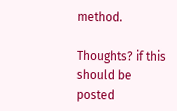method.

Thoughts? if this should be posted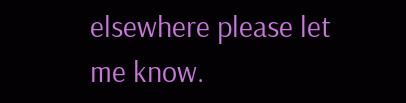elsewhere please let me know.